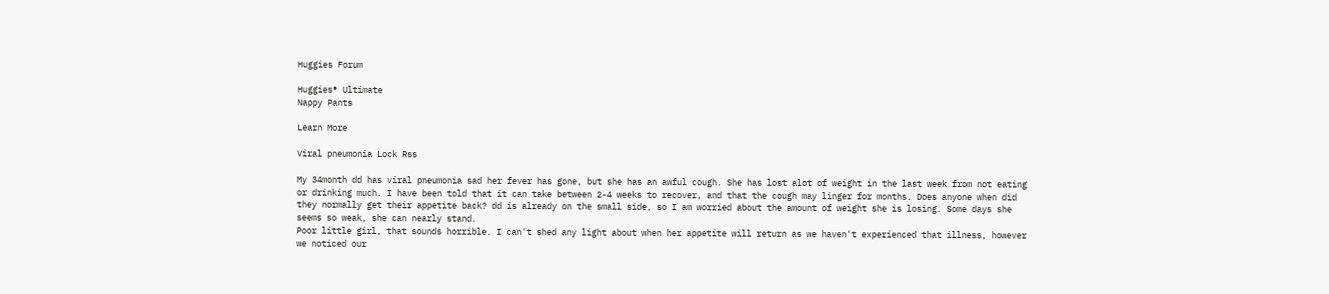Huggies Forum

Huggies® Ultimate
Nappy Pants

Learn More

Viral pneumonia Lock Rss

My 34month dd has viral pneumonia sad her fever has gone, but she has an awful cough. She has lost alot of weight in the last week from not eating or drinking much. I have been told that it can take between 2-4 weeks to recover, and that the cough may linger for months. Does anyone when did they normally get their appetite back? dd is already on the small side, so I am worried about the amount of weight she is losing. Some days she seems so weak, she can nearly stand.
Poor little girl, that sounds horrible. I can't shed any light about when her appetite will return as we haven't experienced that illness, however we noticed our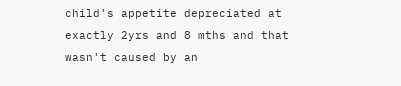child's appetite depreciated at exactly 2yrs and 8 mths and that wasn't caused by an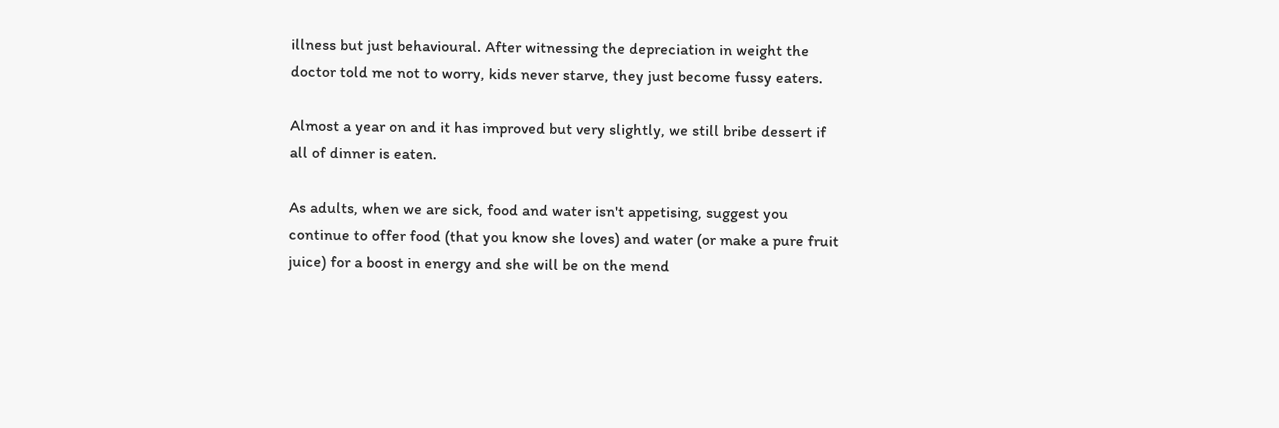illness but just behavioural. After witnessing the depreciation in weight the doctor told me not to worry, kids never starve, they just become fussy eaters.

Almost a year on and it has improved but very slightly, we still bribe dessert if all of dinner is eaten.

As adults, when we are sick, food and water isn't appetising, suggest you continue to offer food (that you know she loves) and water (or make a pure fruit juice) for a boost in energy and she will be on the mend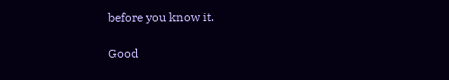before you know it.

Good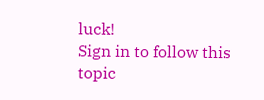luck!
Sign in to follow this topic